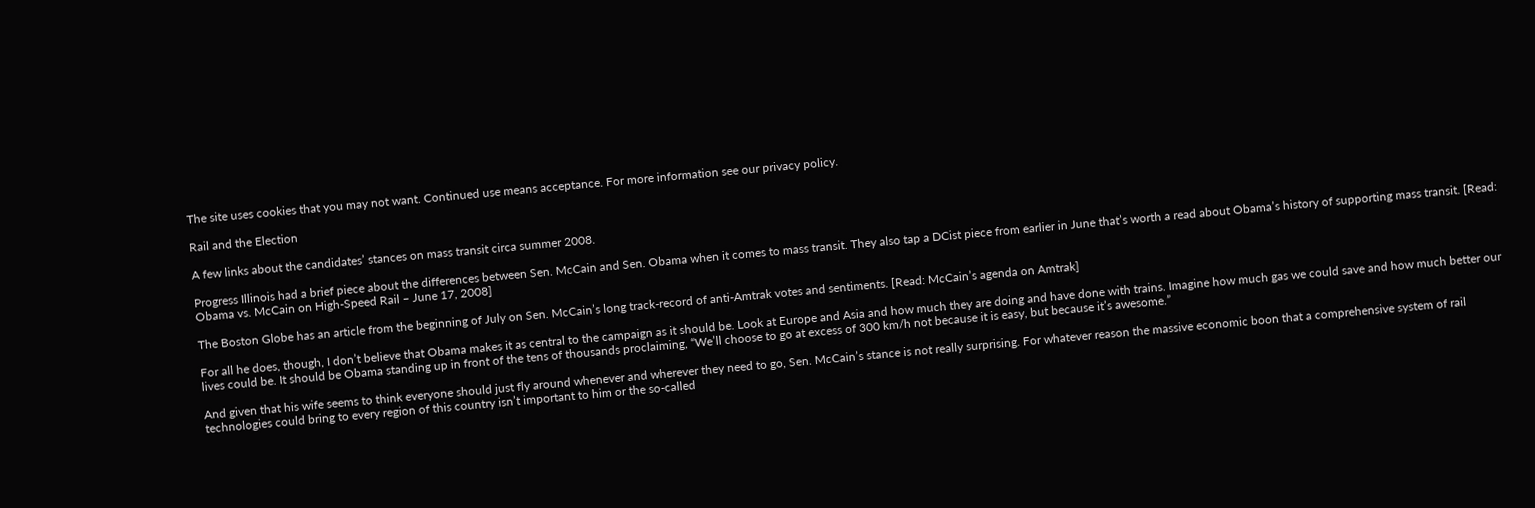The site uses cookies that you may not want. Continued use means acceptance. For more information see our privacy policy.

Rail and the Election

A few links about the candidates’ stances on mass transit circa summer 2008.

Progress Illinois had a brief piece about the differences between Sen. McCain and Sen. Obama when it comes to mass transit. They also tap a DCist piece from earlier in June that’s worth a read about Obama’s history of supporting mass transit. [Read: Obama vs. McCain on High-Speed Rail – June 17, 2008]

The Boston Globe has an article from the beginning of July on Sen. McCain’s long track-record of anti-Amtrak votes and sentiments. [Read: McCain’s agenda on Amtrak]

For all he does, though, I don’t believe that Obama makes it as central to the campaign as it should be. Look at Europe and Asia and how much they are doing and have done with trains. Imagine how much gas we could save and how much better our lives could be. It should be Obama standing up in front of the tens of thousands proclaiming, “We’ll choose to go at excess of 300 km/h not because it is easy, but because it’s awesome.”

And given that his wife seems to think everyone should just fly around whenever and wherever they need to go, Sen. McCain’s stance is not really surprising. For whatever reason the massive economic boon that a comprehensive system of rail technologies could bring to every region of this country isn’t important to him or the so-called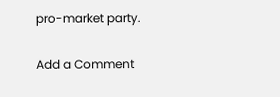pro-market party.

Add a Comment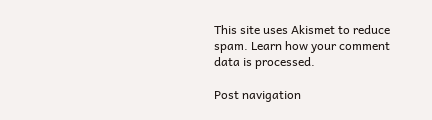This site uses Akismet to reduce spam. Learn how your comment data is processed.

Post navigation